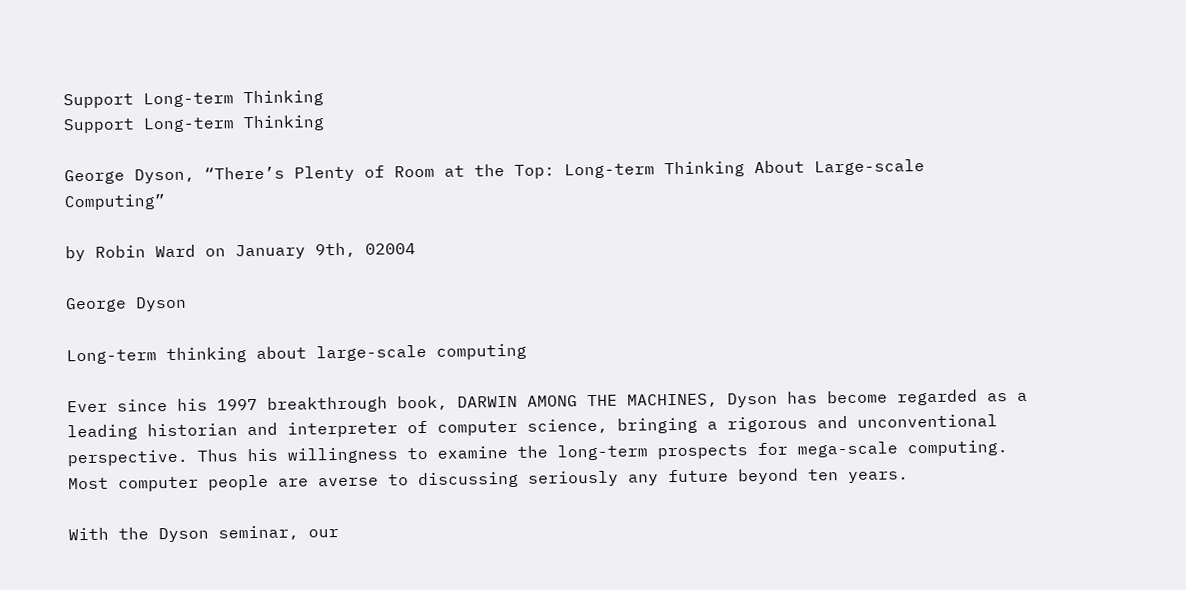Support Long-term Thinking
Support Long-term Thinking

George Dyson, “There’s Plenty of Room at the Top: Long-term Thinking About Large-scale Computing”

by Robin Ward on January 9th, 02004

George Dyson

Long-term thinking about large-scale computing

Ever since his 1997 breakthrough book, DARWIN AMONG THE MACHINES, Dyson has become regarded as a leading historian and interpreter of computer science, bringing a rigorous and unconventional perspective. Thus his willingness to examine the long-term prospects for mega-scale computing. Most computer people are averse to discussing seriously any future beyond ten years.

With the Dyson seminar, our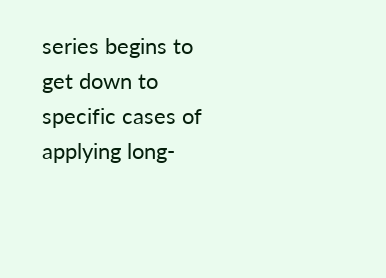series begins to get down to specific cases of applying long-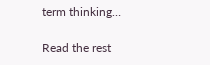term thinking…

Read the rest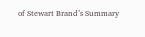of Stewart Brand’s Summary